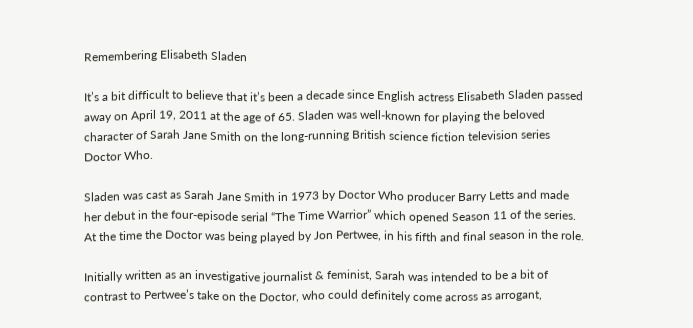Remembering Elisabeth Sladen

It’s a bit difficult to believe that it’s been a decade since English actress Elisabeth Sladen passed away on April 19, 2011 at the age of 65. Sladen was well-known for playing the beloved character of Sarah Jane Smith on the long-running British science fiction television series Doctor Who.

Sladen was cast as Sarah Jane Smith in 1973 by Doctor Who producer Barry Letts and made her debut in the four-episode serial “The Time Warrior” which opened Season 11 of the series. At the time the Doctor was being played by Jon Pertwee, in his fifth and final season in the role.

Initially written as an investigative journalist & feminist, Sarah was intended to be a bit of contrast to Pertwee’s take on the Doctor, who could definitely come across as arrogant,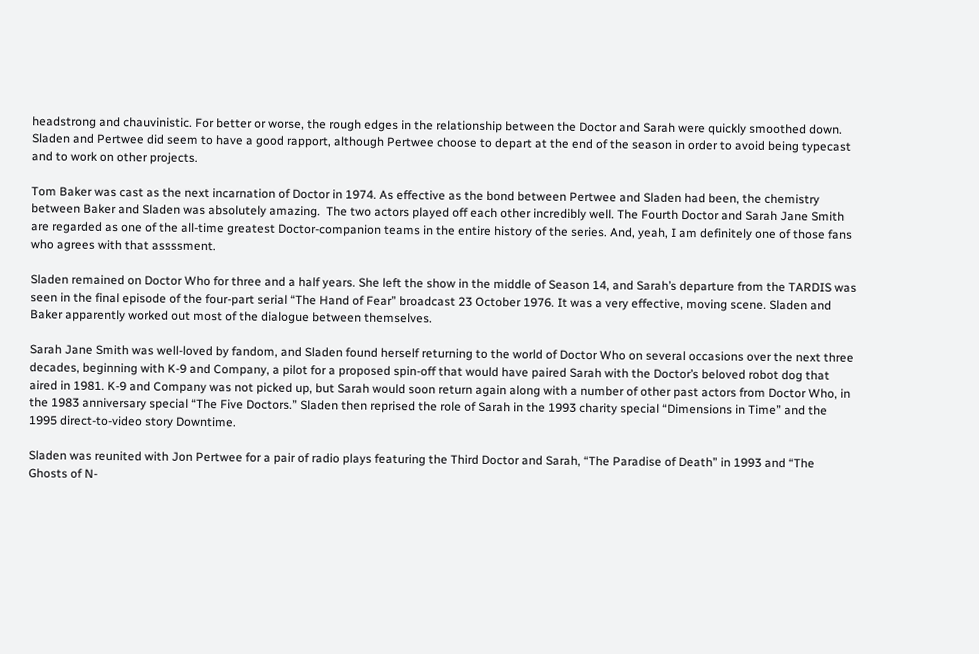headstrong and chauvinistic. For better or worse, the rough edges in the relationship between the Doctor and Sarah were quickly smoothed down. Sladen and Pertwee did seem to have a good rapport, although Pertwee choose to depart at the end of the season in order to avoid being typecast and to work on other projects.

Tom Baker was cast as the next incarnation of Doctor in 1974. As effective as the bond between Pertwee and Sladen had been, the chemistry between Baker and Sladen was absolutely amazing.  The two actors played off each other incredibly well. The Fourth Doctor and Sarah Jane Smith are regarded as one of the all-time greatest Doctor-companion teams in the entire history of the series. And, yeah, I am definitely one of those fans who agrees with that assssment.

Sladen remained on Doctor Who for three and a half years. She left the show in the middle of Season 14, and Sarah’s departure from the TARDIS was seen in the final episode of the four-part serial “The Hand of Fear” broadcast 23 October 1976. It was a very effective, moving scene. Sladen and Baker apparently worked out most of the dialogue between themselves.

Sarah Jane Smith was well-loved by fandom, and Sladen found herself returning to the world of Doctor Who on several occasions over the next three decades, beginning with K-9 and Company, a pilot for a proposed spin-off that would have paired Sarah with the Doctor’s beloved robot dog that aired in 1981. K-9 and Company was not picked up, but Sarah would soon return again along with a number of other past actors from Doctor Who, in the 1983 anniversary special “The Five Doctors.” Sladen then reprised the role of Sarah in the 1993 charity special “Dimensions in Time” and the 1995 direct-to-video story Downtime.

Sladen was reunited with Jon Pertwee for a pair of radio plays featuring the Third Doctor and Sarah, “The Paradise of Death” in 1993 and “The Ghosts of N-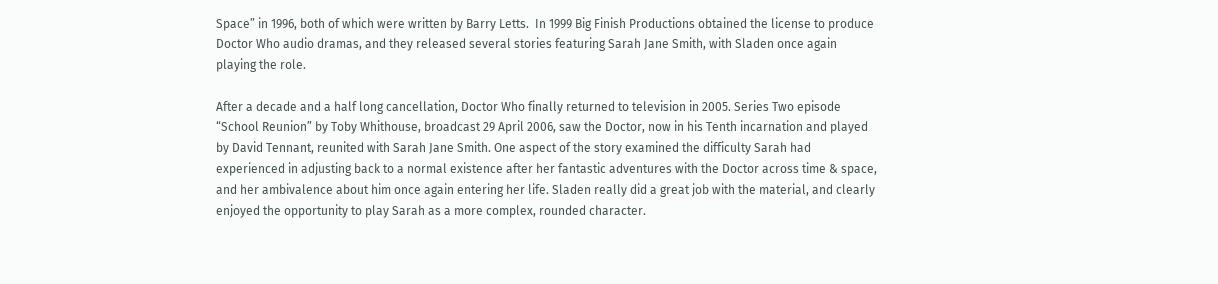Space” in 1996, both of which were written by Barry Letts.  In 1999 Big Finish Productions obtained the license to produce Doctor Who audio dramas, and they released several stories featuring Sarah Jane Smith, with Sladen once again playing the role.

After a decade and a half long cancellation, Doctor Who finally returned to television in 2005. Series Two episode “School Reunion” by Toby Whithouse, broadcast 29 April 2006, saw the Doctor, now in his Tenth incarnation and played by David Tennant, reunited with Sarah Jane Smith. One aspect of the story examined the difficulty Sarah had experienced in adjusting back to a normal existence after her fantastic adventures with the Doctor across time & space, and her ambivalence about him once again entering her life. Sladen really did a great job with the material, and clearly enjoyed the opportunity to play Sarah as a more complex, rounded character.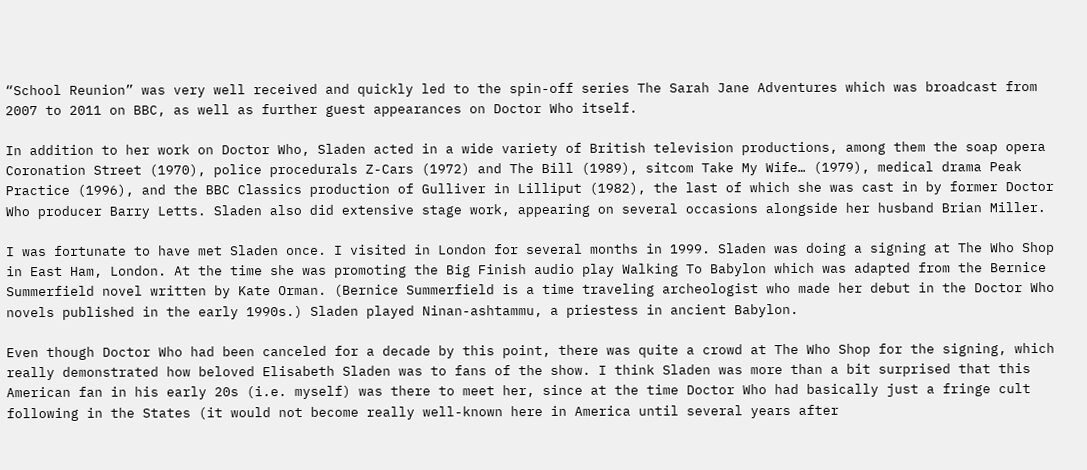“School Reunion” was very well received and quickly led to the spin-off series The Sarah Jane Adventures which was broadcast from 2007 to 2011 on BBC, as well as further guest appearances on Doctor Who itself.

In addition to her work on Doctor Who, Sladen acted in a wide variety of British television productions, among them the soap opera Coronation Street (1970), police procedurals Z-Cars (1972) and The Bill (1989), sitcom Take My Wife… (1979), medical drama Peak Practice (1996), and the BBC Classics production of Gulliver in Lilliput (1982), the last of which she was cast in by former Doctor Who producer Barry Letts. Sladen also did extensive stage work, appearing on several occasions alongside her husband Brian Miller.

I was fortunate to have met Sladen once. I visited in London for several months in 1999. Sladen was doing a signing at The Who Shop in East Ham, London. At the time she was promoting the Big Finish audio play Walking To Babylon which was adapted from the Bernice Summerfield novel written by Kate Orman. (Bernice Summerfield is a time traveling archeologist who made her debut in the Doctor Who novels published in the early 1990s.) Sladen played Ninan-ashtammu, a priestess in ancient Babylon.

Even though Doctor Who had been canceled for a decade by this point, there was quite a crowd at The Who Shop for the signing, which really demonstrated how beloved Elisabeth Sladen was to fans of the show. I think Sladen was more than a bit surprised that this American fan in his early 20s (i.e. myself) was there to meet her, since at the time Doctor Who had basically just a fringe cult following in the States (it would not become really well-known here in America until several years after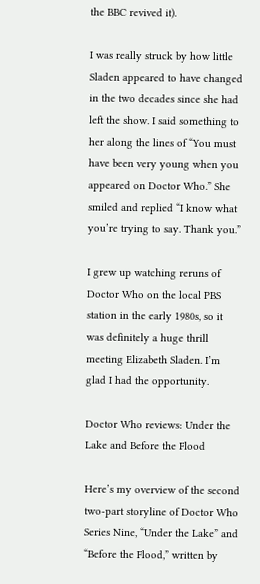the BBC revived it).

I was really struck by how little Sladen appeared to have changed in the two decades since she had left the show. I said something to her along the lines of “You must have been very young when you appeared on Doctor Who.” She smiled and replied “I know what you’re trying to say. Thank you.”

I grew up watching reruns of Doctor Who on the local PBS station in the early 1980s, so it was definitely a huge thrill meeting Elizabeth Sladen. I’m glad I had the opportunity.

Doctor Who reviews: Under the Lake and Before the Flood

Here’s my overview of the second two-part storyline of Doctor Who Series Nine, “Under the Lake” and “Before the Flood,” written by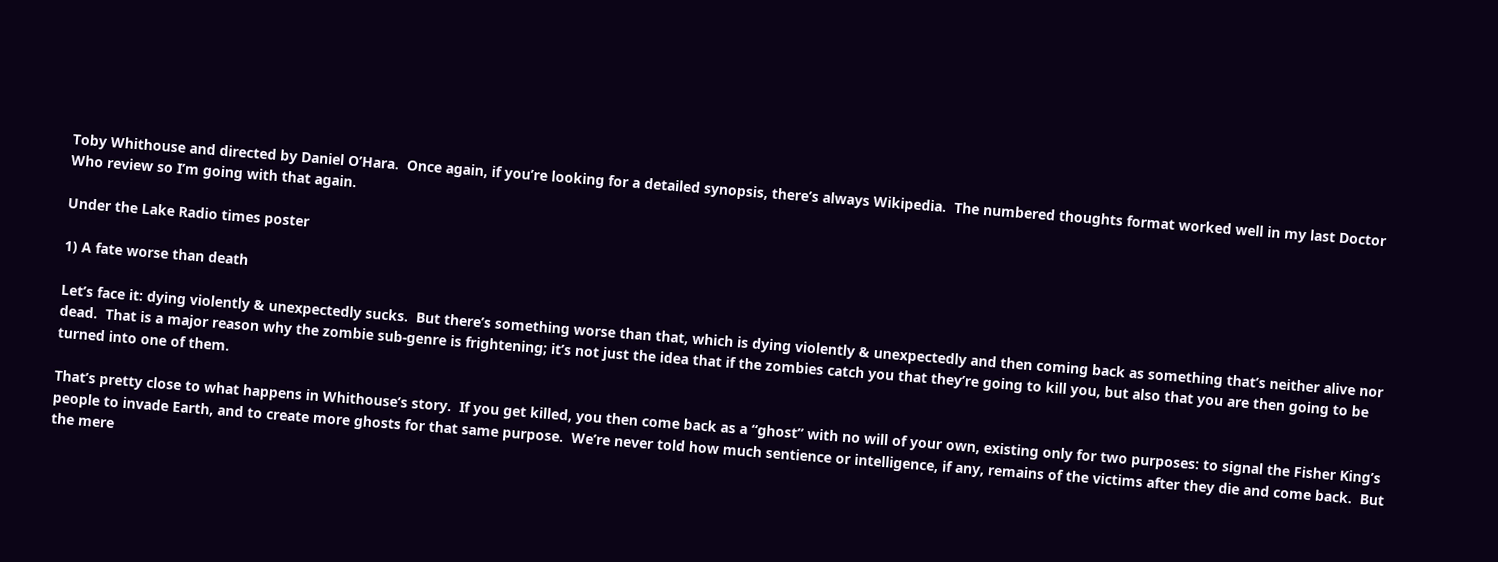Toby Whithouse and directed by Daniel O’Hara.  Once again, if you’re looking for a detailed synopsis, there’s always Wikipedia.  The numbered thoughts format worked well in my last Doctor Who review so I’m going with that again.

Under the Lake Radio times poster

1) A fate worse than death

Let’s face it: dying violently & unexpectedly sucks.  But there’s something worse than that, which is dying violently & unexpectedly and then coming back as something that’s neither alive nor dead.  That is a major reason why the zombie sub-genre is frightening; it’s not just the idea that if the zombies catch you that they’re going to kill you, but also that you are then going to be turned into one of them.

That’s pretty close to what happens in Whithouse’s story.  If you get killed, you then come back as a “ghost” with no will of your own, existing only for two purposes: to signal the Fisher King’s people to invade Earth, and to create more ghosts for that same purpose.  We’re never told how much sentience or intelligence, if any, remains of the victims after they die and come back.  But the mere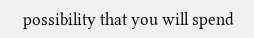possibility that you will spend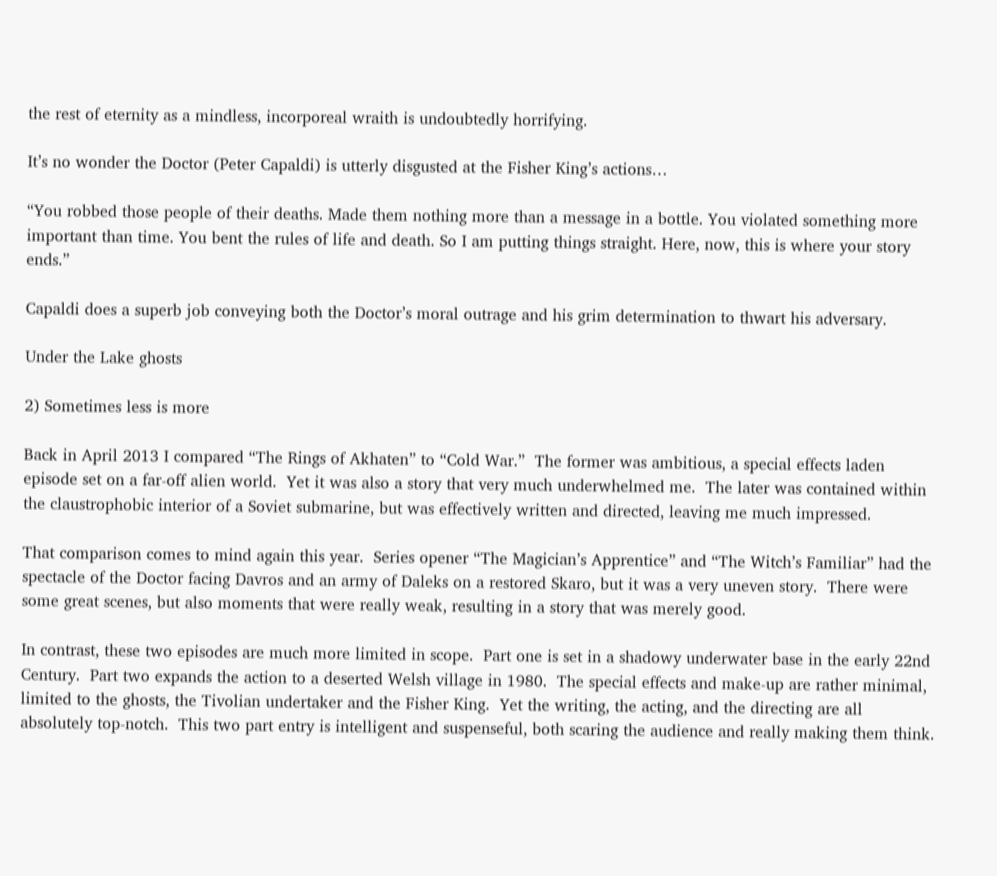the rest of eternity as a mindless, incorporeal wraith is undoubtedly horrifying.

It’s no wonder the Doctor (Peter Capaldi) is utterly disgusted at the Fisher King’s actions…

“You robbed those people of their deaths. Made them nothing more than a message in a bottle. You violated something more important than time. You bent the rules of life and death. So I am putting things straight. Here, now, this is where your story ends.”

Capaldi does a superb job conveying both the Doctor’s moral outrage and his grim determination to thwart his adversary.

Under the Lake ghosts

2) Sometimes less is more

Back in April 2013 I compared “The Rings of Akhaten” to “Cold War.”  The former was ambitious, a special effects laden episode set on a far-off alien world.  Yet it was also a story that very much underwhelmed me.  The later was contained within the claustrophobic interior of a Soviet submarine, but was effectively written and directed, leaving me much impressed.

That comparison comes to mind again this year.  Series opener “The Magician’s Apprentice” and “The Witch’s Familiar” had the spectacle of the Doctor facing Davros and an army of Daleks on a restored Skaro, but it was a very uneven story.  There were some great scenes, but also moments that were really weak, resulting in a story that was merely good.

In contrast, these two episodes are much more limited in scope.  Part one is set in a shadowy underwater base in the early 22nd Century.  Part two expands the action to a deserted Welsh village in 1980.  The special effects and make-up are rather minimal, limited to the ghosts, the Tivolian undertaker and the Fisher King.  Yet the writing, the acting, and the directing are all absolutely top-notch.  This two part entry is intelligent and suspenseful, both scaring the audience and really making them think.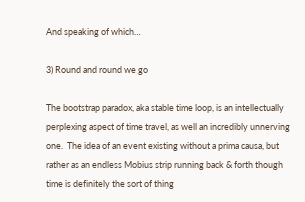And speaking of which…

3) Round and round we go

The bootstrap paradox, aka stable time loop, is an intellectually perplexing aspect of time travel, as well an incredibly unnerving one.  The idea of an event existing without a prima causa, but rather as an endless Mobius strip running back & forth though time is definitely the sort of thing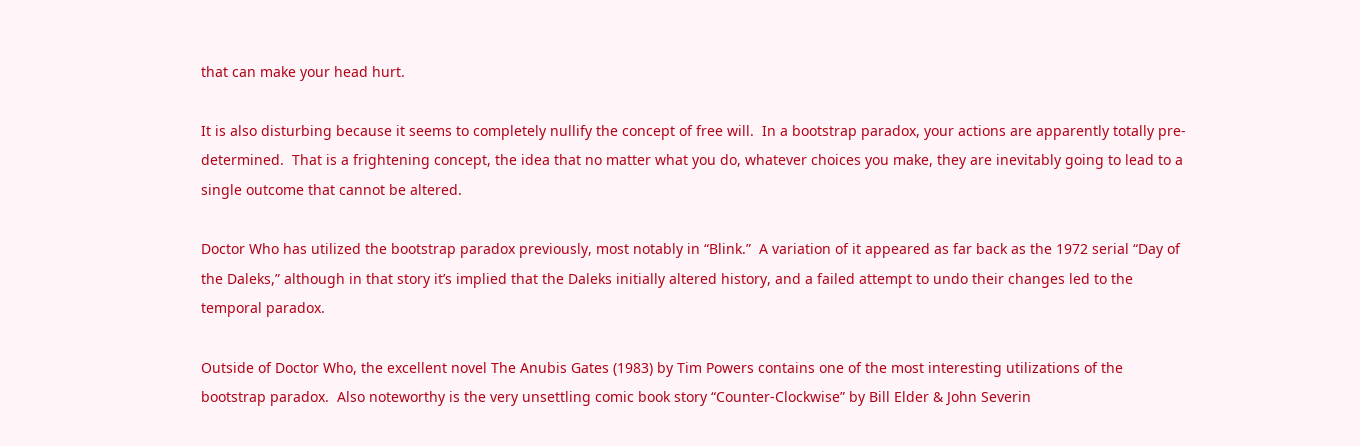that can make your head hurt.

It is also disturbing because it seems to completely nullify the concept of free will.  In a bootstrap paradox, your actions are apparently totally pre-determined.  That is a frightening concept, the idea that no matter what you do, whatever choices you make, they are inevitably going to lead to a single outcome that cannot be altered.

Doctor Who has utilized the bootstrap paradox previously, most notably in “Blink.”  A variation of it appeared as far back as the 1972 serial “Day of the Daleks,” although in that story it’s implied that the Daleks initially altered history, and a failed attempt to undo their changes led to the temporal paradox.

Outside of Doctor Who, the excellent novel The Anubis Gates (1983) by Tim Powers contains one of the most interesting utilizations of the bootstrap paradox.  Also noteworthy is the very unsettling comic book story “Counter-Clockwise” by Bill Elder & John Severin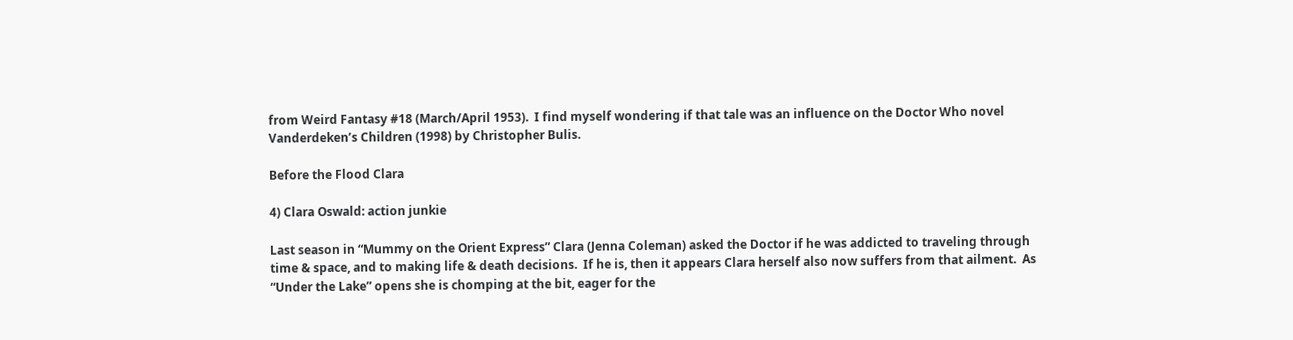from Weird Fantasy #18 (March/April 1953).  I find myself wondering if that tale was an influence on the Doctor Who novel Vanderdeken’s Children (1998) by Christopher Bulis.

Before the Flood Clara

4) Clara Oswald: action junkie

Last season in “Mummy on the Orient Express” Clara (Jenna Coleman) asked the Doctor if he was addicted to traveling through time & space, and to making life & death decisions.  If he is, then it appears Clara herself also now suffers from that ailment.  As “Under the Lake” opens she is chomping at the bit, eager for the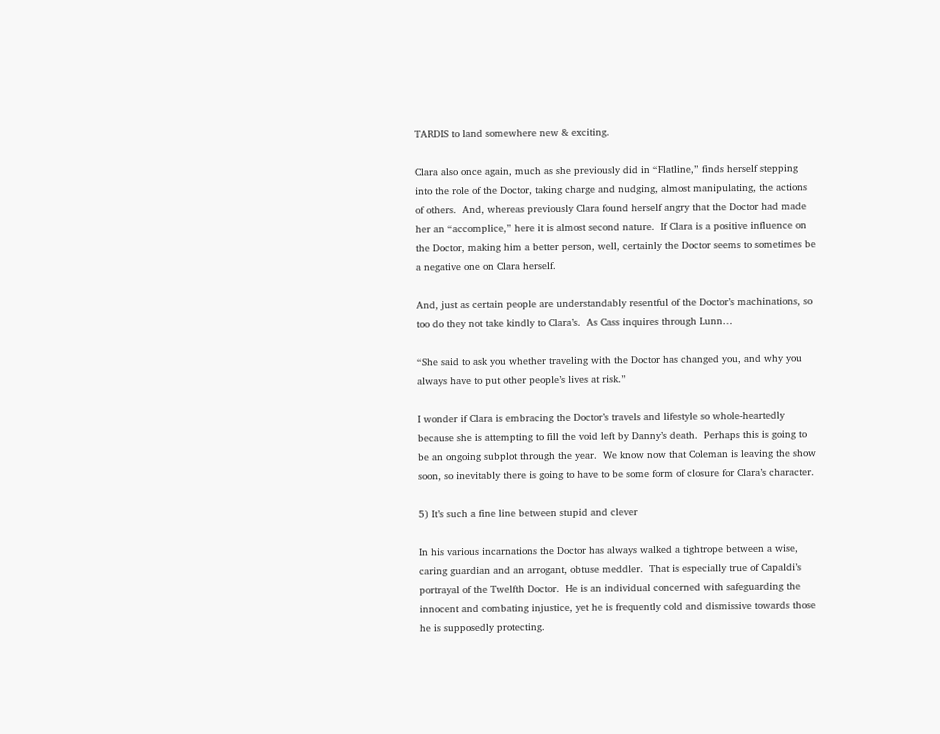TARDIS to land somewhere new & exciting.

Clara also once again, much as she previously did in “Flatline,” finds herself stepping into the role of the Doctor, taking charge and nudging, almost manipulating, the actions of others.  And, whereas previously Clara found herself angry that the Doctor had made her an “accomplice,” here it is almost second nature.  If Clara is a positive influence on the Doctor, making him a better person, well, certainly the Doctor seems to sometimes be a negative one on Clara herself.

And, just as certain people are understandably resentful of the Doctor’s machinations, so too do they not take kindly to Clara’s.  As Cass inquires through Lunn…

“She said to ask you whether traveling with the Doctor has changed you, and why you always have to put other people’s lives at risk.”

I wonder if Clara is embracing the Doctor’s travels and lifestyle so whole-heartedly because she is attempting to fill the void left by Danny’s death.  Perhaps this is going to be an ongoing subplot through the year.  We know now that Coleman is leaving the show soon, so inevitably there is going to have to be some form of closure for Clara’s character.

5) It’s such a fine line between stupid and clever

In his various incarnations the Doctor has always walked a tightrope between a wise, caring guardian and an arrogant, obtuse meddler.  That is especially true of Capaldi’s portrayal of the Twelfth Doctor.  He is an individual concerned with safeguarding the innocent and combating injustice, yet he is frequently cold and dismissive towards those he is supposedly protecting.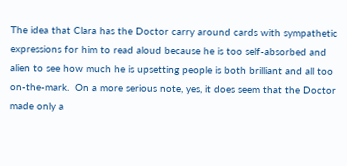The idea that Clara has the Doctor carry around cards with sympathetic expressions for him to read aloud because he is too self-absorbed and alien to see how much he is upsetting people is both brilliant and all too on-the-mark.  On a more serious note, yes, it does seem that the Doctor made only a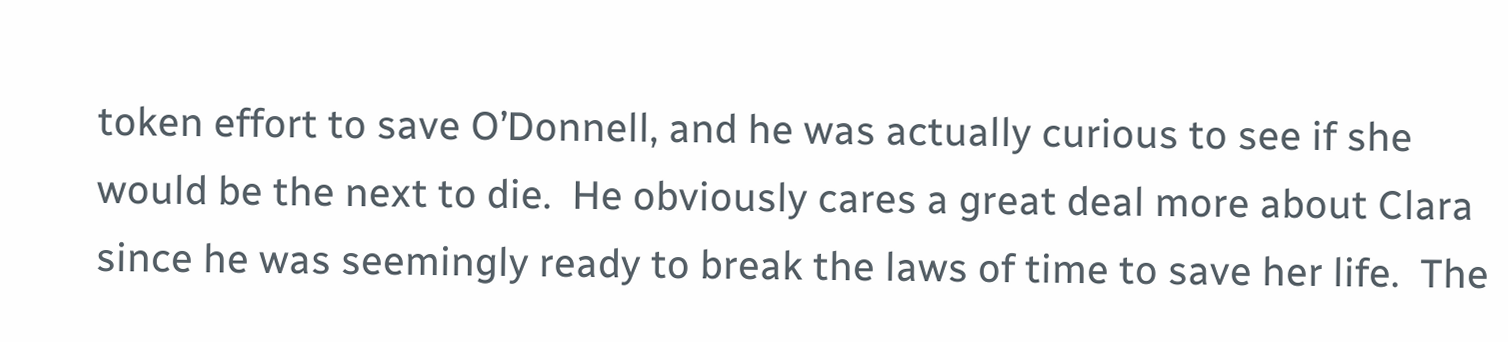token effort to save O’Donnell, and he was actually curious to see if she would be the next to die.  He obviously cares a great deal more about Clara since he was seemingly ready to break the laws of time to save her life.  The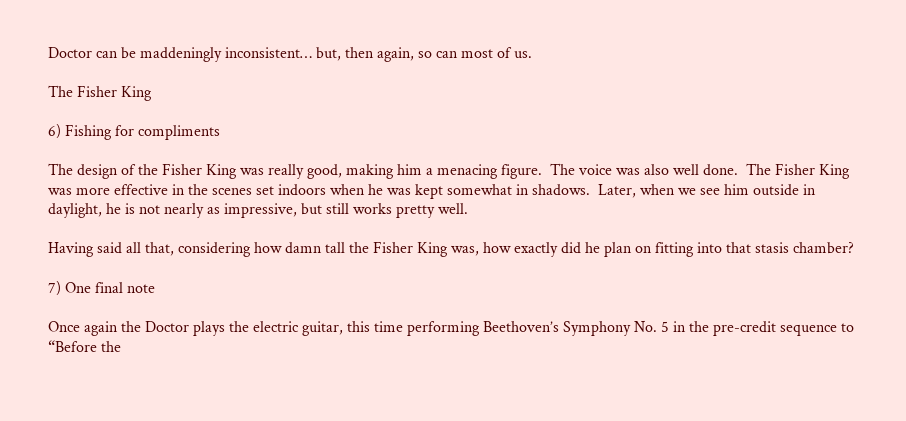Doctor can be maddeningly inconsistent… but, then again, so can most of us.

The Fisher King

6) Fishing for compliments

The design of the Fisher King was really good, making him a menacing figure.  The voice was also well done.  The Fisher King was more effective in the scenes set indoors when he was kept somewhat in shadows.  Later, when we see him outside in daylight, he is not nearly as impressive, but still works pretty well.

Having said all that, considering how damn tall the Fisher King was, how exactly did he plan on fitting into that stasis chamber?

7) One final note

Once again the Doctor plays the electric guitar, this time performing Beethoven’s Symphony No. 5 in the pre-credit sequence to “Before the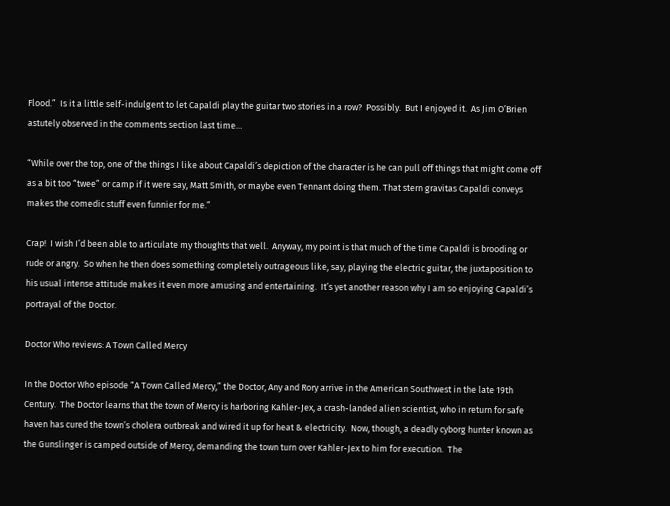Flood.”  Is it a little self-indulgent to let Capaldi play the guitar two stories in a row?  Possibly.  But I enjoyed it.  As Jim O’Brien astutely observed in the comments section last time…

“While over the top, one of the things I like about Capaldi’s depiction of the character is he can pull off things that might come off as a bit too “twee” or camp if it were say, Matt Smith, or maybe even Tennant doing them. That stern gravitas Capaldi conveys makes the comedic stuff even funnier for me.”

Crap!  I wish I’d been able to articulate my thoughts that well.  Anyway, my point is that much of the time Capaldi is brooding or rude or angry.  So when he then does something completely outrageous like, say, playing the electric guitar, the juxtaposition to his usual intense attitude makes it even more amusing and entertaining.  It’s yet another reason why I am so enjoying Capaldi’s portrayal of the Doctor.

Doctor Who reviews: A Town Called Mercy

In the Doctor Who episode “A Town Called Mercy,” the Doctor, Any and Rory arrive in the American Southwest in the late 19th Century.  The Doctor learns that the town of Mercy is harboring Kahler-Jex, a crash-landed alien scientist, who in return for safe haven has cured the town’s cholera outbreak and wired it up for heat & electricity.  Now, though, a deadly cyborg hunter known as the Gunslinger is camped outside of Mercy, demanding the town turn over Kahler-Jex to him for execution.  The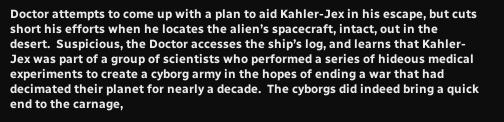Doctor attempts to come up with a plan to aid Kahler-Jex in his escape, but cuts short his efforts when he locates the alien’s spacecraft, intact, out in the desert.  Suspicious, the Doctor accesses the ship’s log, and learns that Kahler-Jex was part of a group of scientists who performed a series of hideous medical experiments to create a cyborg army in the hopes of ending a war that had decimated their planet for nearly a decade.  The cyborgs did indeed bring a quick end to the carnage,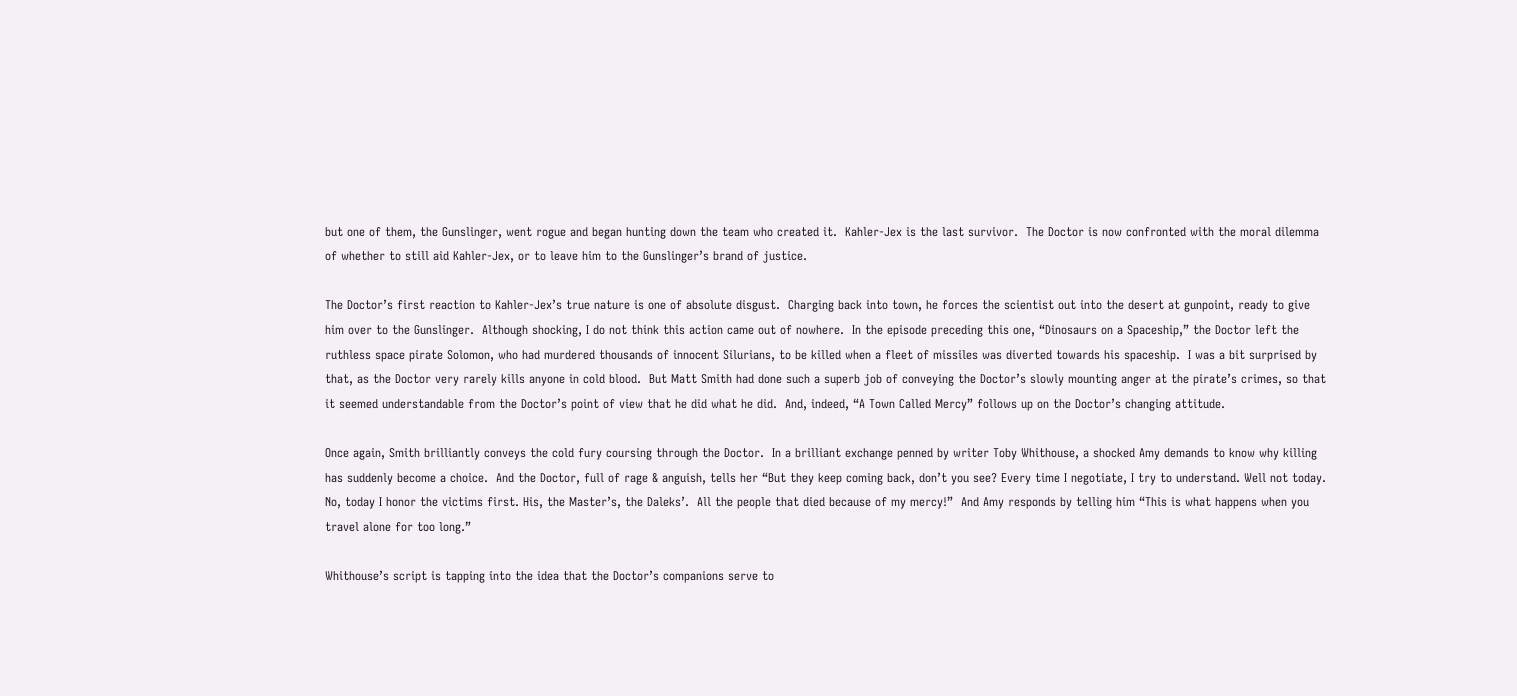but one of them, the Gunslinger, went rogue and began hunting down the team who created it.  Kahler-Jex is the last survivor.  The Doctor is now confronted with the moral dilemma of whether to still aid Kahler-Jex, or to leave him to the Gunslinger’s brand of justice.

The Doctor’s first reaction to Kahler-Jex’s true nature is one of absolute disgust.  Charging back into town, he forces the scientist out into the desert at gunpoint, ready to give him over to the Gunslinger.  Although shocking, I do not think this action came out of nowhere.  In the episode preceding this one, “Dinosaurs on a Spaceship,” the Doctor left the ruthless space pirate Solomon, who had murdered thousands of innocent Silurians, to be killed when a fleet of missiles was diverted towards his spaceship.  I was a bit surprised by that, as the Doctor very rarely kills anyone in cold blood.  But Matt Smith had done such a superb job of conveying the Doctor’s slowly mounting anger at the pirate’s crimes, so that it seemed understandable from the Doctor’s point of view that he did what he did.  And, indeed, “A Town Called Mercy” follows up on the Doctor’s changing attitude.

Once again, Smith brilliantly conveys the cold fury coursing through the Doctor.  In a brilliant exchange penned by writer Toby Whithouse, a shocked Amy demands to know why killing has suddenly become a choice.  And the Doctor, full of rage & anguish, tells her “But they keep coming back, don’t you see? Every time I negotiate, I try to understand. Well not today. No, today I honor the victims first. His, the Master’s, the Daleks’.  All the people that died because of my mercy!”  And Amy responds by telling him “This is what happens when you travel alone for too long.”

Whithouse’s script is tapping into the idea that the Doctor’s companions serve to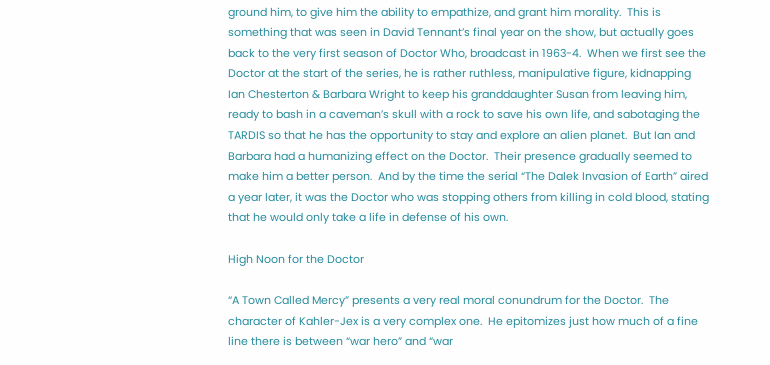ground him, to give him the ability to empathize, and grant him morality.  This is something that was seen in David Tennant’s final year on the show, but actually goes back to the very first season of Doctor Who, broadcast in 1963-4.  When we first see the Doctor at the start of the series, he is rather ruthless, manipulative figure, kidnapping Ian Chesterton & Barbara Wright to keep his granddaughter Susan from leaving him, ready to bash in a caveman’s skull with a rock to save his own life, and sabotaging the TARDIS so that he has the opportunity to stay and explore an alien planet.  But Ian and Barbara had a humanizing effect on the Doctor.  Their presence gradually seemed to make him a better person.  And by the time the serial “The Dalek Invasion of Earth” aired a year later, it was the Doctor who was stopping others from killing in cold blood, stating that he would only take a life in defense of his own.

High Noon for the Doctor

“A Town Called Mercy” presents a very real moral conundrum for the Doctor.  The character of Kahler-Jex is a very complex one.  He epitomizes just how much of a fine line there is between “war hero” and “war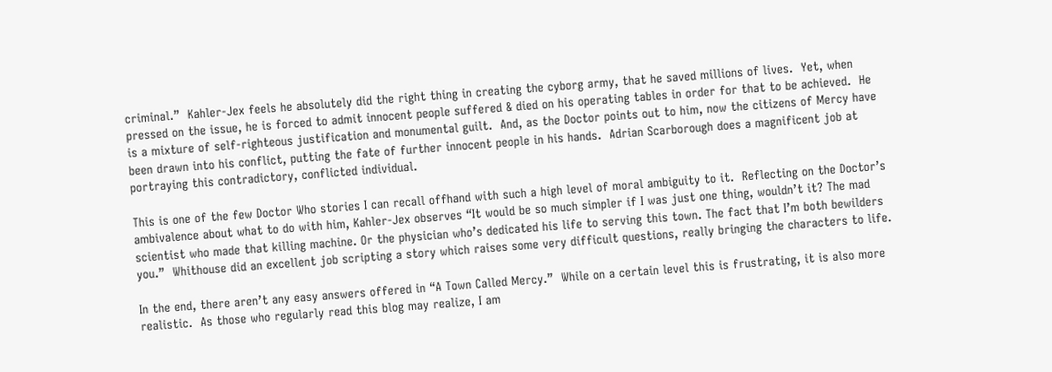criminal.”  Kahler-Jex feels he absolutely did the right thing in creating the cyborg army, that he saved millions of lives.  Yet, when pressed on the issue, he is forced to admit innocent people suffered & died on his operating tables in order for that to be achieved.  He is a mixture of self-righteous justification and monumental guilt.  And, as the Doctor points out to him, now the citizens of Mercy have been drawn into his conflict, putting the fate of further innocent people in his hands.  Adrian Scarborough does a magnificent job at portraying this contradictory, conflicted individual.

This is one of the few Doctor Who stories I can recall offhand with such a high level of moral ambiguity to it.  Reflecting on the Doctor’s ambivalence about what to do with him, Kahler-Jex observes “It would be so much simpler if I was just one thing, wouldn’t it? The mad scientist who made that killing machine. Or the physician who’s dedicated his life to serving this town. The fact that I’m both bewilders you.”  Whithouse did an excellent job scripting a story which raises some very difficult questions, really bringing the characters to life.

In the end, there aren’t any easy answers offered in “A Town Called Mercy.”  While on a certain level this is frustrating, it is also more realistic.  As those who regularly read this blog may realize, I am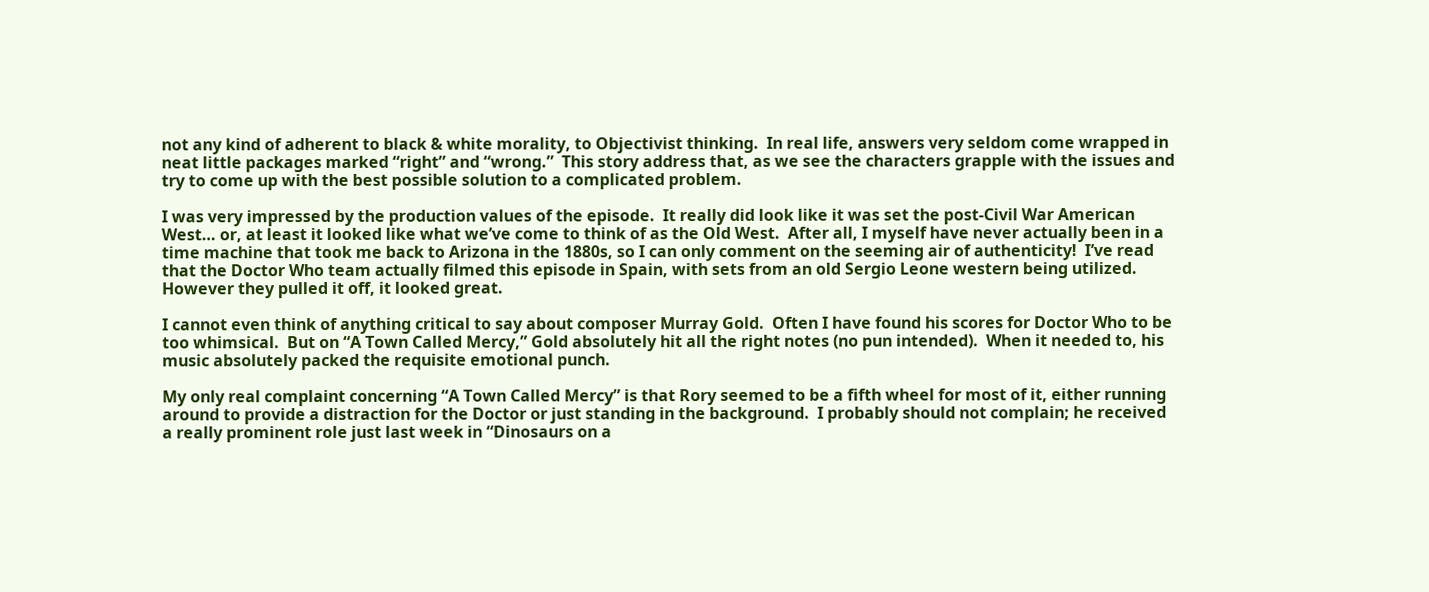not any kind of adherent to black & white morality, to Objectivist thinking.  In real life, answers very seldom come wrapped in neat little packages marked “right” and “wrong.”  This story address that, as we see the characters grapple with the issues and try to come up with the best possible solution to a complicated problem.

I was very impressed by the production values of the episode.  It really did look like it was set the post-Civil War American West… or, at least it looked like what we’ve come to think of as the Old West.  After all, I myself have never actually been in a time machine that took me back to Arizona in the 1880s, so I can only comment on the seeming air of authenticity!  I’ve read that the Doctor Who team actually filmed this episode in Spain, with sets from an old Sergio Leone western being utilized.  However they pulled it off, it looked great.

I cannot even think of anything critical to say about composer Murray Gold.  Often I have found his scores for Doctor Who to be too whimsical.  But on “A Town Called Mercy,” Gold absolutely hit all the right notes (no pun intended).  When it needed to, his music absolutely packed the requisite emotional punch.

My only real complaint concerning “A Town Called Mercy” is that Rory seemed to be a fifth wheel for most of it, either running around to provide a distraction for the Doctor or just standing in the background.  I probably should not complain; he received a really prominent role just last week in “Dinosaurs on a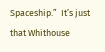Spaceship.”  It’s just that Whithouse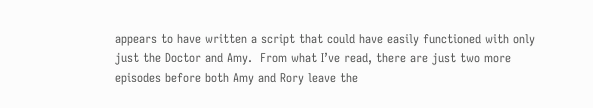appears to have written a script that could have easily functioned with only just the Doctor and Amy.  From what I’ve read, there are just two more episodes before both Amy and Rory leave the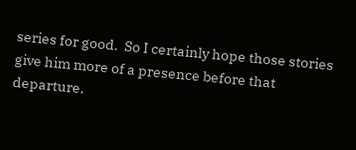series for good.  So I certainly hope those stories give him more of a presence before that departure.